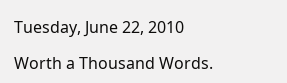Tuesday, June 22, 2010

Worth a Thousand Words.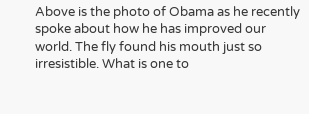Above is the photo of Obama as he recently spoke about how he has improved our world. The fly found his mouth just so irresistible. What is one to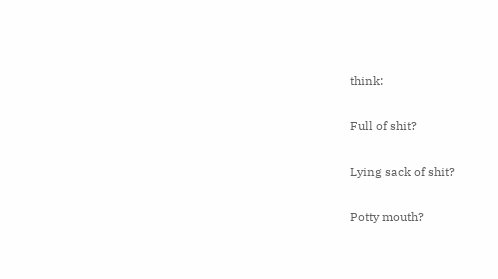think:

Full of shit?

Lying sack of shit?

Potty mouth?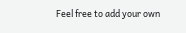Feel free to add your own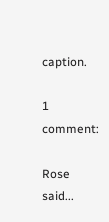caption.

1 comment:

Rose said...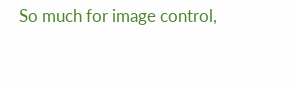So much for image control,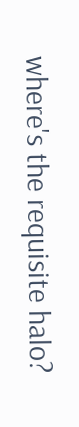where's the requisite halo?